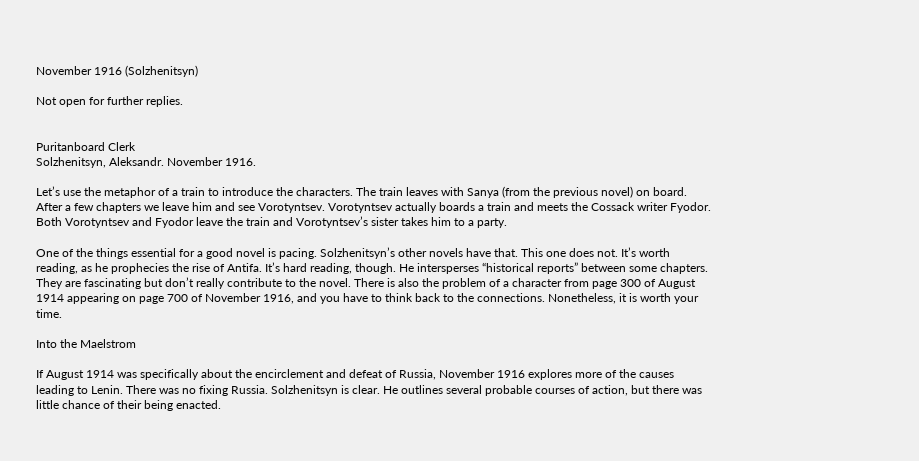November 1916 (Solzhenitsyn)

Not open for further replies.


Puritanboard Clerk
Solzhenitsyn, Aleksandr. November 1916.

Let’s use the metaphor of a train to introduce the characters. The train leaves with Sanya (from the previous novel) on board. After a few chapters we leave him and see Vorotyntsev. Vorotyntsev actually boards a train and meets the Cossack writer Fyodor. Both Vorotyntsev and Fyodor leave the train and Vorotyntsev’s sister takes him to a party.

One of the things essential for a good novel is pacing. Solzhenitsyn’s other novels have that. This one does not. It’s worth reading, as he prophecies the rise of Antifa. It’s hard reading, though. He intersperses “historical reports” between some chapters. They are fascinating but don’t really contribute to the novel. There is also the problem of a character from page 300 of August 1914 appearing on page 700 of November 1916, and you have to think back to the connections. Nonetheless, it is worth your time.

Into the Maelstrom

If August 1914 was specifically about the encirclement and defeat of Russia, November 1916 explores more of the causes leading to Lenin. There was no fixing Russia. Solzhenitsyn is clear. He outlines several probable courses of action, but there was little chance of their being enacted.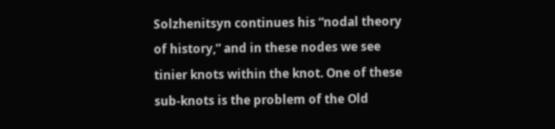Solzhenitsyn continues his “nodal theory of history,” and in these nodes we see tinier knots within the knot. One of these sub-knots is the problem of the Old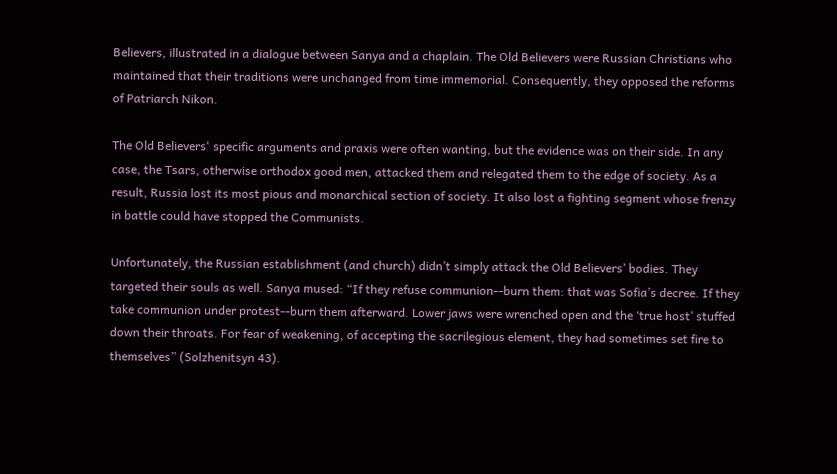Believers, illustrated in a dialogue between Sanya and a chaplain. The Old Believers were Russian Christians who maintained that their traditions were unchanged from time immemorial. Consequently, they opposed the reforms of Patriarch Nikon.

The Old Believers' specific arguments and praxis were often wanting, but the evidence was on their side. In any case, the Tsars, otherwise orthodox good men, attacked them and relegated them to the edge of society. As a result, Russia lost its most pious and monarchical section of society. It also lost a fighting segment whose frenzy in battle could have stopped the Communists.

Unfortunately, the Russian establishment (and church) didn’t simply attack the Old Believers’ bodies. They targeted their souls as well. Sanya mused: “If they refuse communion--burn them: that was Sofia’s decree. If they take communion under protest--burn them afterward. Lower jaws were wrenched open and the ‘true host’ stuffed down their throats. For fear of weakening, of accepting the sacrilegious element, they had sometimes set fire to themselves” (Solzhenitsyn 43).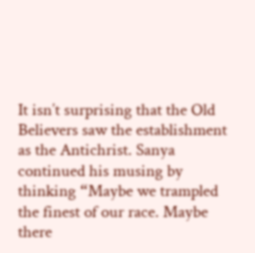It isn’t surprising that the Old Believers saw the establishment as the Antichrist. Sanya continued his musing by thinking “Maybe we trampled the finest of our race. Maybe there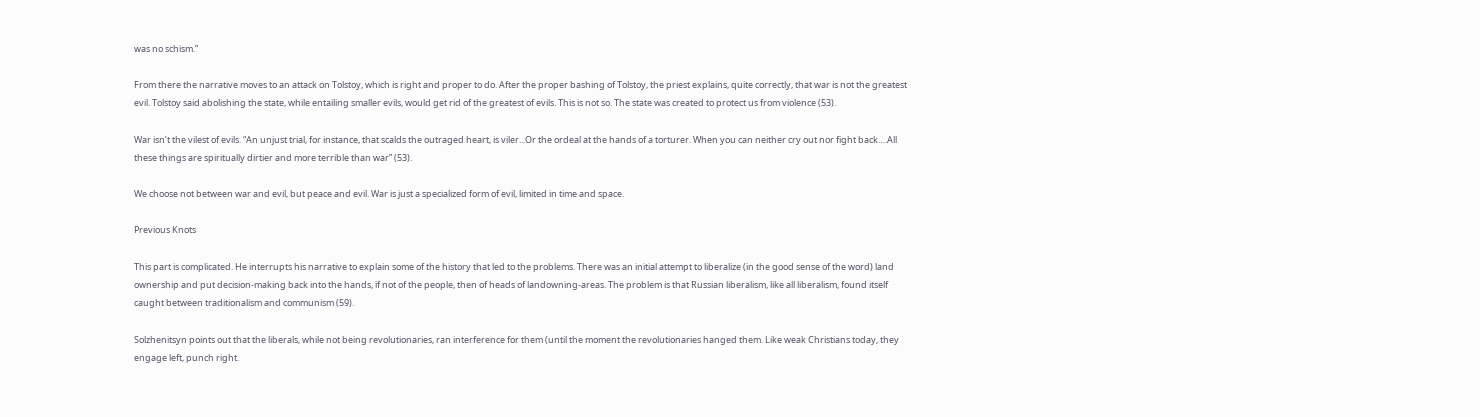was no schism.”

From there the narrative moves to an attack on Tolstoy, which is right and proper to do. After the proper bashing of Tolstoy, the priest explains, quite correctly, that war is not the greatest evil. Tolstoy said abolishing the state, while entailing smaller evils, would get rid of the greatest of evils. This is not so. The state was created to protect us from violence (53).

War isn’t the vilest of evils. “An unjust trial, for instance, that scalds the outraged heart, is viler...Or the ordeal at the hands of a torturer. When you can neither cry out nor fight back….All these things are spiritually dirtier and more terrible than war” (53).

We choose not between war and evil, but peace and evil. War is just a specialized form of evil, limited in time and space.

Previous Knots

This part is complicated. He interrupts his narrative to explain some of the history that led to the problems. There was an initial attempt to liberalize (in the good sense of the word) land ownership and put decision-making back into the hands, if not of the people, then of heads of landowning-areas. The problem is that Russian liberalism, like all liberalism, found itself caught between traditionalism and communism (59).

Solzhenitsyn points out that the liberals, while not being revolutionaries, ran interference for them (until the moment the revolutionaries hanged them. Like weak Christians today, they engage left, punch right.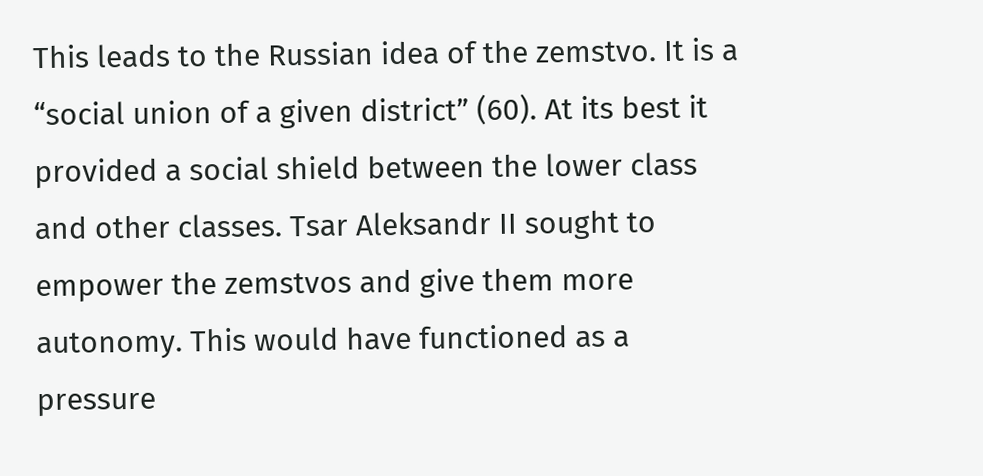This leads to the Russian idea of the zemstvo. It is a “social union of a given district” (60). At its best it provided a social shield between the lower class and other classes. Tsar Aleksandr II sought to empower the zemstvos and give them more autonomy. This would have functioned as a pressure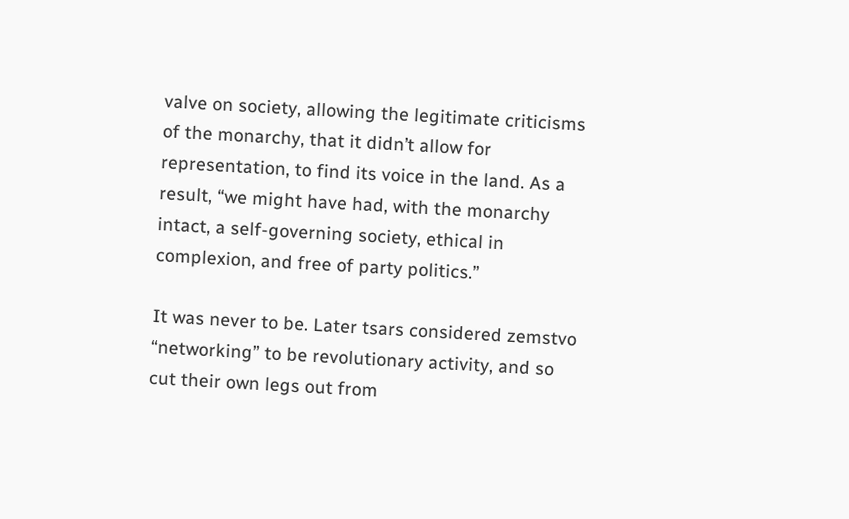valve on society, allowing the legitimate criticisms of the monarchy, that it didn’t allow for representation, to find its voice in the land. As a result, “we might have had, with the monarchy intact, a self-governing society, ethical in complexion, and free of party politics.”

It was never to be. Later tsars considered zemstvo “networking” to be revolutionary activity, and so cut their own legs out from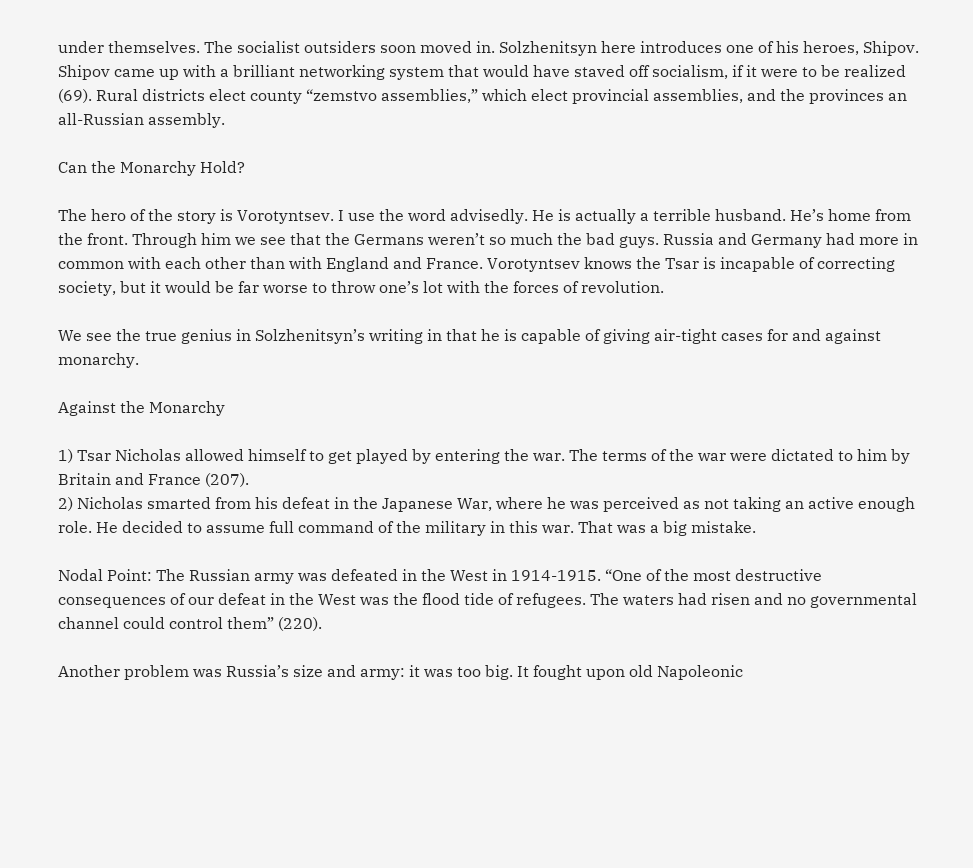under themselves. The socialist outsiders soon moved in. Solzhenitsyn here introduces one of his heroes, Shipov. Shipov came up with a brilliant networking system that would have staved off socialism, if it were to be realized (69). Rural districts elect county “zemstvo assemblies,” which elect provincial assemblies, and the provinces an all-Russian assembly.

Can the Monarchy Hold?

The hero of the story is Vorotyntsev. I use the word advisedly. He is actually a terrible husband. He’s home from the front. Through him we see that the Germans weren’t so much the bad guys. Russia and Germany had more in common with each other than with England and France. Vorotyntsev knows the Tsar is incapable of correcting society, but it would be far worse to throw one’s lot with the forces of revolution.

We see the true genius in Solzhenitsyn’s writing in that he is capable of giving air-tight cases for and against monarchy.

Against the Monarchy

1) Tsar Nicholas allowed himself to get played by entering the war. The terms of the war were dictated to him by Britain and France (207).
2) Nicholas smarted from his defeat in the Japanese War, where he was perceived as not taking an active enough role. He decided to assume full command of the military in this war. That was a big mistake.

Nodal Point: The Russian army was defeated in the West in 1914-1915. “One of the most destructive consequences of our defeat in the West was the flood tide of refugees. The waters had risen and no governmental channel could control them” (220).

Another problem was Russia’s size and army: it was too big. It fought upon old Napoleonic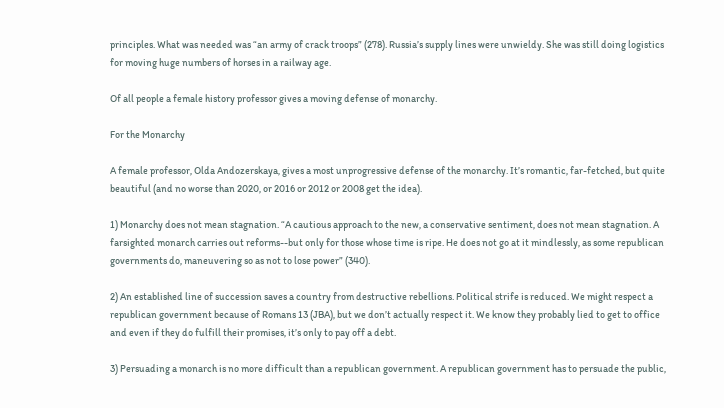principles. What was needed was “an army of crack troops” (278). Russia’s supply lines were unwieldy. She was still doing logistics for moving huge numbers of horses in a railway age.

Of all people a female history professor gives a moving defense of monarchy.

For the Monarchy

A female professor, Olda Andozerskaya, gives a most unprogressive defense of the monarchy. It’s romantic, far-fetched, but quite beautiful (and no worse than 2020, or 2016 or 2012 or 2008 get the idea).

1) Monarchy does not mean stagnation. “A cautious approach to the new, a conservative sentiment, does not mean stagnation. A farsighted monarch carries out reforms--but only for those whose time is ripe. He does not go at it mindlessly, as some republican governments do, maneuvering so as not to lose power” (340).

2) An established line of succession saves a country from destructive rebellions. Political strife is reduced. We might respect a republican government because of Romans 13 (JBA), but we don’t actually respect it. We know they probably lied to get to office and even if they do fulfill their promises, it’s only to pay off a debt.

3) Persuading a monarch is no more difficult than a republican government. A republican government has to persuade the public,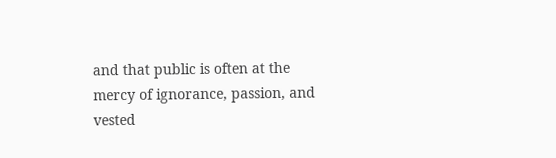and that public is often at the mercy of ignorance, passion, and vested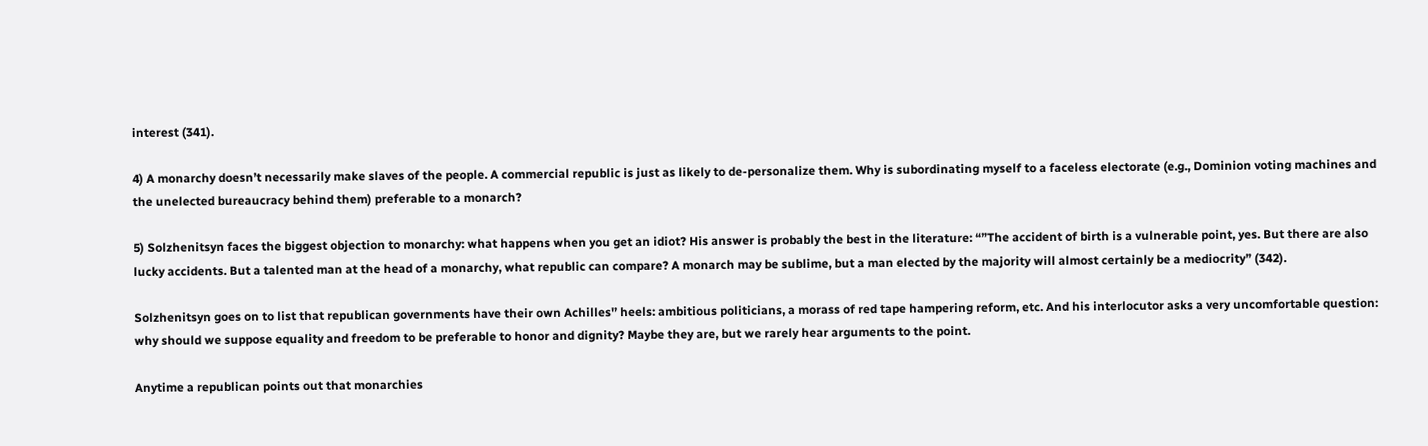interest (341).

4) A monarchy doesn’t necessarily make slaves of the people. A commercial republic is just as likely to de-personalize them. Why is subordinating myself to a faceless electorate (e.g., Dominion voting machines and the unelected bureaucracy behind them) preferable to a monarch?

5) Solzhenitsyn faces the biggest objection to monarchy: what happens when you get an idiot? His answer is probably the best in the literature: “”The accident of birth is a vulnerable point, yes. But there are also lucky accidents. But a talented man at the head of a monarchy, what republic can compare? A monarch may be sublime, but a man elected by the majority will almost certainly be a mediocrity” (342).

Solzhenitsyn goes on to list that republican governments have their own Achilles'’ heels: ambitious politicians, a morass of red tape hampering reform, etc. And his interlocutor asks a very uncomfortable question: why should we suppose equality and freedom to be preferable to honor and dignity? Maybe they are, but we rarely hear arguments to the point.

Anytime a republican points out that monarchies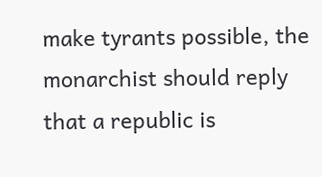make tyrants possible, the monarchist should reply that a republic is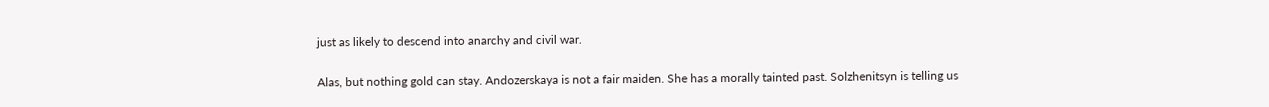just as likely to descend into anarchy and civil war.

Alas, but nothing gold can stay. Andozerskaya is not a fair maiden. She has a morally tainted past. Solzhenitsyn is telling us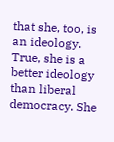that she, too, is an ideology. True, she is a better ideology than liberal democracy. She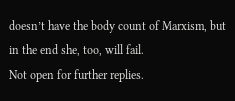doesn’t have the body count of Marxism, but in the end she, too, will fail.
Not open for further replies.